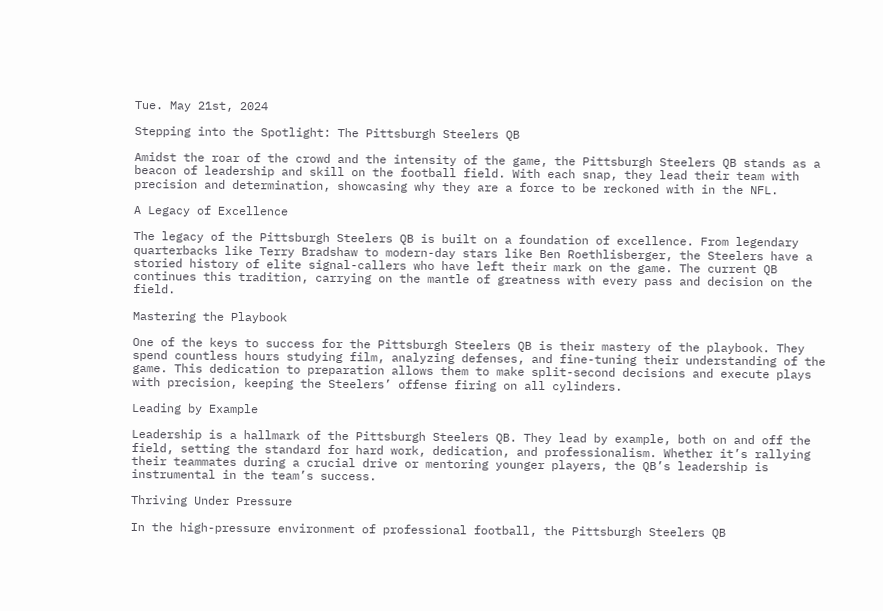Tue. May 21st, 2024

Stepping into the Spotlight: The Pittsburgh Steelers QB

Amidst the roar of the crowd and the intensity of the game, the Pittsburgh Steelers QB stands as a beacon of leadership and skill on the football field. With each snap, they lead their team with precision and determination, showcasing why they are a force to be reckoned with in the NFL.

A Legacy of Excellence

The legacy of the Pittsburgh Steelers QB is built on a foundation of excellence. From legendary quarterbacks like Terry Bradshaw to modern-day stars like Ben Roethlisberger, the Steelers have a storied history of elite signal-callers who have left their mark on the game. The current QB continues this tradition, carrying on the mantle of greatness with every pass and decision on the field.

Mastering the Playbook

One of the keys to success for the Pittsburgh Steelers QB is their mastery of the playbook. They spend countless hours studying film, analyzing defenses, and fine-tuning their understanding of the game. This dedication to preparation allows them to make split-second decisions and execute plays with precision, keeping the Steelers’ offense firing on all cylinders.

Leading by Example

Leadership is a hallmark of the Pittsburgh Steelers QB. They lead by example, both on and off the field, setting the standard for hard work, dedication, and professionalism. Whether it’s rallying their teammates during a crucial drive or mentoring younger players, the QB’s leadership is instrumental in the team’s success.

Thriving Under Pressure

In the high-pressure environment of professional football, the Pittsburgh Steelers QB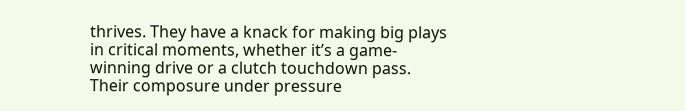thrives. They have a knack for making big plays in critical moments, whether it’s a game-winning drive or a clutch touchdown pass. Their composure under pressure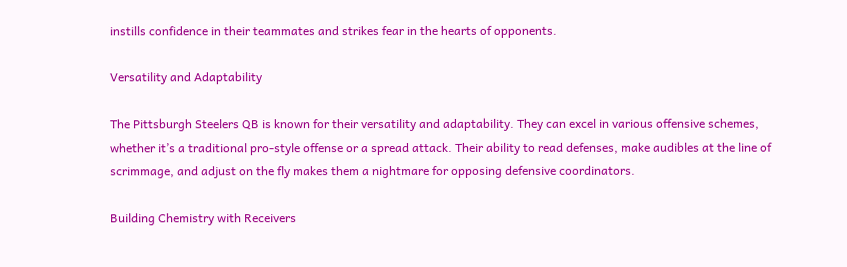instills confidence in their teammates and strikes fear in the hearts of opponents.

Versatility and Adaptability

The Pittsburgh Steelers QB is known for their versatility and adaptability. They can excel in various offensive schemes, whether it’s a traditional pro-style offense or a spread attack. Their ability to read defenses, make audibles at the line of scrimmage, and adjust on the fly makes them a nightmare for opposing defensive coordinators.

Building Chemistry with Receivers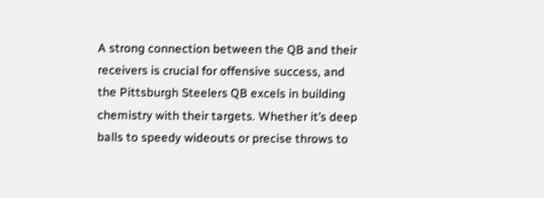A strong connection between the QB and their receivers is crucial for offensive success, and the Pittsburgh Steelers QB excels in building chemistry with their targets. Whether it’s deep balls to speedy wideouts or precise throws to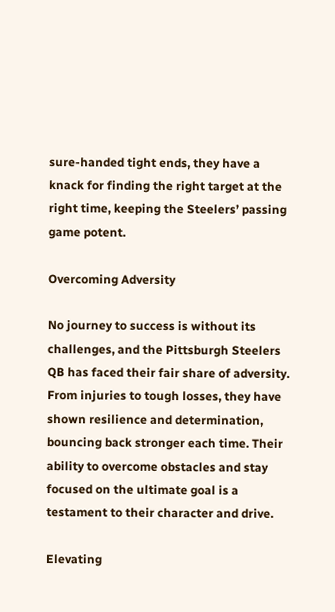sure-handed tight ends, they have a knack for finding the right target at the right time, keeping the Steelers’ passing game potent.

Overcoming Adversity

No journey to success is without its challenges, and the Pittsburgh Steelers QB has faced their fair share of adversity. From injuries to tough losses, they have shown resilience and determination, bouncing back stronger each time. Their ability to overcome obstacles and stay focused on the ultimate goal is a testament to their character and drive.

Elevating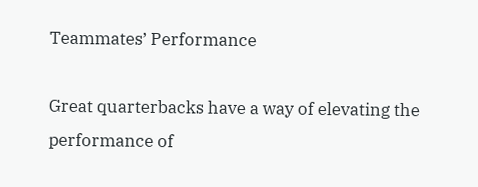Teammates’ Performance

Great quarterbacks have a way of elevating the performance of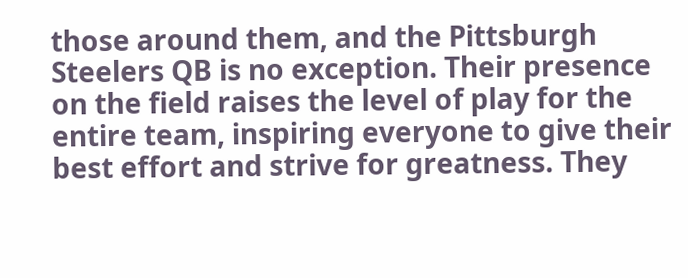those around them, and the Pittsburgh Steelers QB is no exception. Their presence on the field raises the level of play for the entire team, inspiring everyone to give their best effort and strive for greatness. They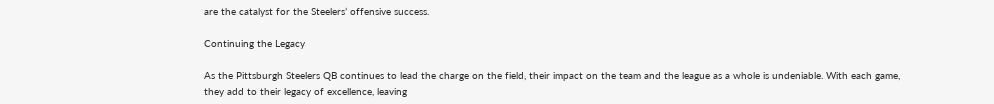are the catalyst for the Steelers’ offensive success.

Continuing the Legacy

As the Pittsburgh Steelers QB continues to lead the charge on the field, their impact on the team and the league as a whole is undeniable. With each game, they add to their legacy of excellence, leaving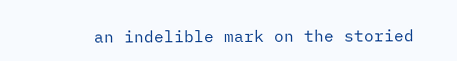an indelible mark on the storied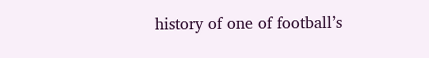history of one of football’s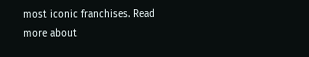most iconic franchises. Read more about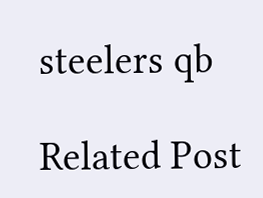steelers qb

Related Post